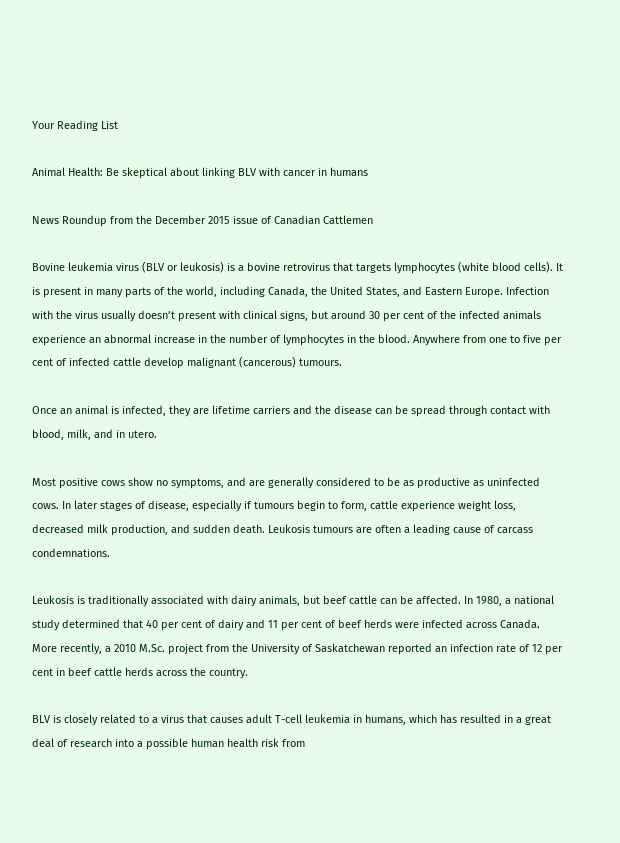Your Reading List

Animal Health: Be skeptical about linking BLV with cancer in humans

News Roundup from the December 2015 issue of Canadian Cattlemen

Bovine leukemia virus (BLV or leukosis) is a bovine retrovirus that targets lymphocytes (white blood cells). It is present in many parts of the world, including Canada, the United States, and Eastern Europe. Infection with the virus usually doesn’t present with clinical signs, but around 30 per cent of the infected animals experience an abnormal increase in the number of lymphocytes in the blood. Anywhere from one to five per cent of infected cattle develop malignant (cancerous) tumours.

Once an animal is infected, they are lifetime carriers and the disease can be spread through contact with blood, milk, and in utero.

Most positive cows show no symptoms, and are generally considered to be as productive as uninfected cows. In later stages of disease, especially if tumours begin to form, cattle experience weight loss, decreased milk production, and sudden death. Leukosis tumours are often a leading cause of carcass condemnations.

Leukosis is traditionally associated with dairy animals, but beef cattle can be affected. In 1980, a national study determined that 40 per cent of dairy and 11 per cent of beef herds were infected across Canada. More recently, a 2010 M.Sc. project from the University of Saskatchewan reported an infection rate of 12 per cent in beef cattle herds across the country.

BLV is closely related to a virus that causes adult T-cell leukemia in humans, which has resulted in a great deal of research into a possible human health risk from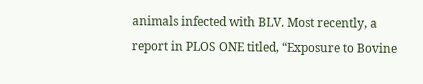animals infected with BLV. Most recently, a report in PLOS ONE titled, “Exposure to Bovine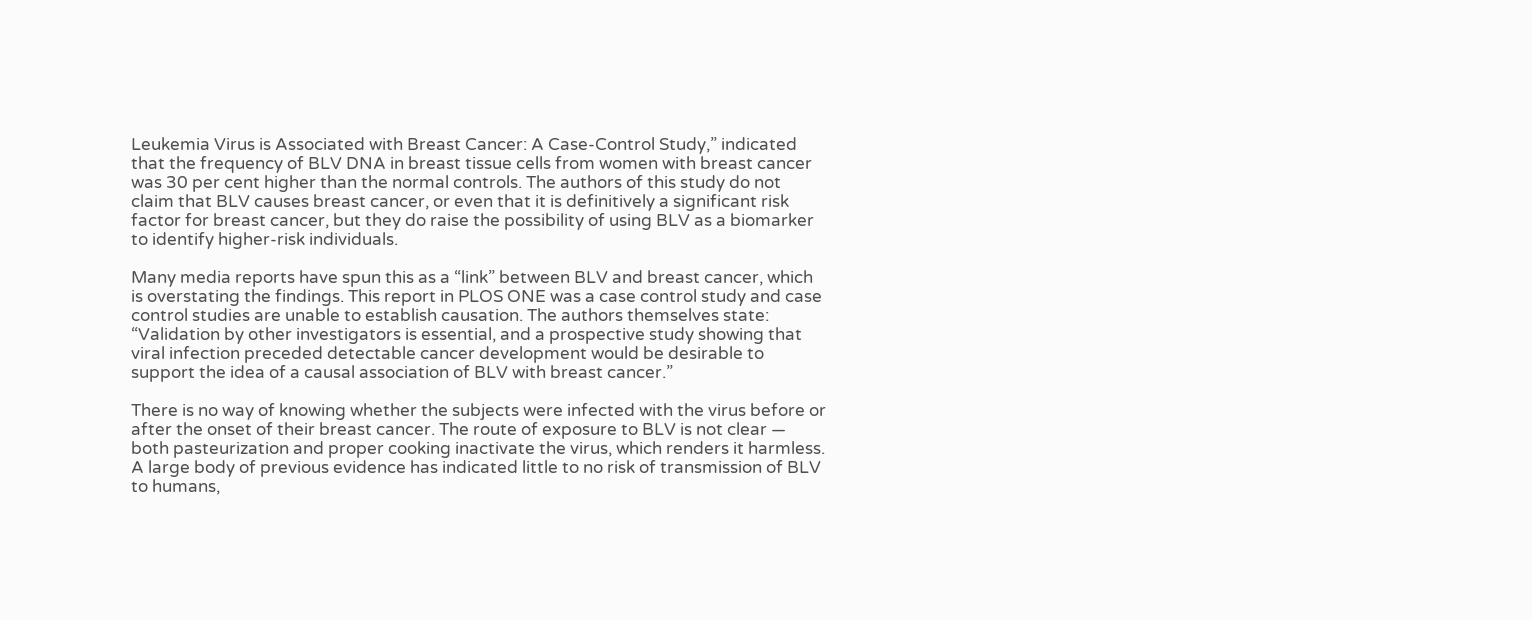Leukemia Virus is Associated with Breast Cancer: A Case-Control Study,” indicated that the frequency of BLV DNA in breast tissue cells from women with breast cancer was 30 per cent higher than the normal controls. The authors of this study do not claim that BLV causes breast cancer, or even that it is definitively a significant risk factor for breast cancer, but they do raise the possibility of using BLV as a biomarker to identify higher-risk individuals.

Many media reports have spun this as a “link” between BLV and breast cancer, which is overstating the findings. This report in PLOS ONE was a case control study and case control studies are unable to establish causation. The authors themselves state: “Validation by other investigators is essential, and a prospective study showing that viral infection preceded detectable cancer development would be desirable to support the idea of a causal association of BLV with breast cancer.”

There is no way of knowing whether the subjects were infected with the virus before or after the onset of their breast cancer. The route of exposure to BLV is not clear — both pasteurization and proper cooking inactivate the virus, which renders it harmless. A large body of previous evidence has indicated little to no risk of transmission of BLV to humans,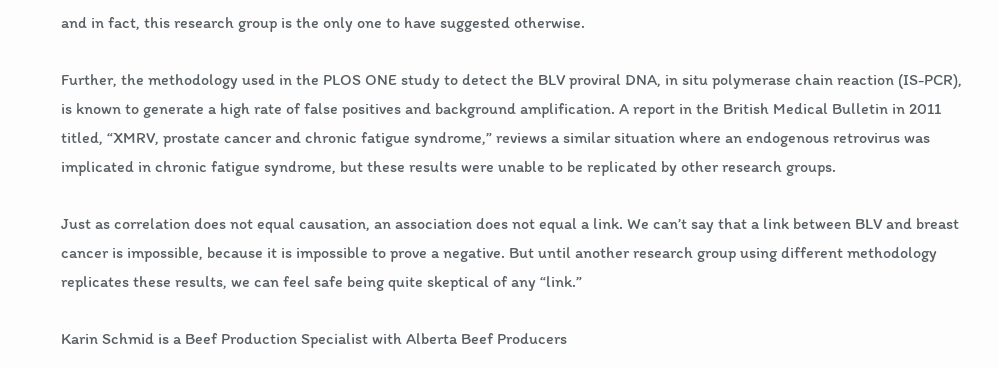and in fact, this research group is the only one to have suggested otherwise.

Further, the methodology used in the PLOS ONE study to detect the BLV proviral DNA, in situ polymerase chain reaction (IS-PCR), is known to generate a high rate of false positives and background amplification. A report in the British Medical Bulletin in 2011 titled, “XMRV, prostate cancer and chronic fatigue syndrome,” reviews a similar situation where an endogenous retrovirus was implicated in chronic fatigue syndrome, but these results were unable to be replicated by other research groups.

Just as correlation does not equal causation, an association does not equal a link. We can’t say that a link between BLV and breast cancer is impossible, because it is impossible to prove a negative. But until another research group using different methodology replicates these results, we can feel safe being quite skeptical of any “link.”

Karin Schmid is a Beef Production Specialist with Alberta Beef Producers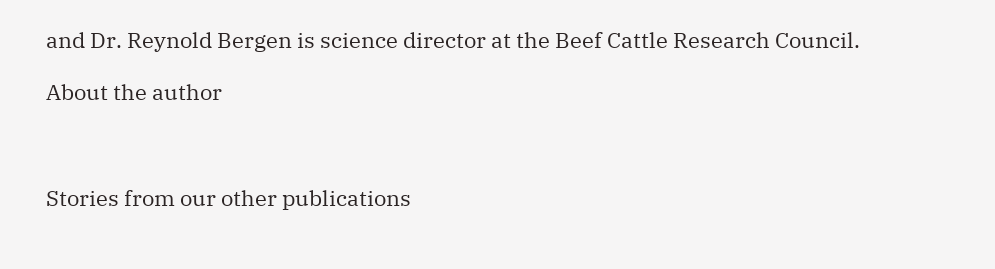and Dr. Reynold Bergen is science director at the Beef Cattle Research Council.

About the author



Stories from our other publications